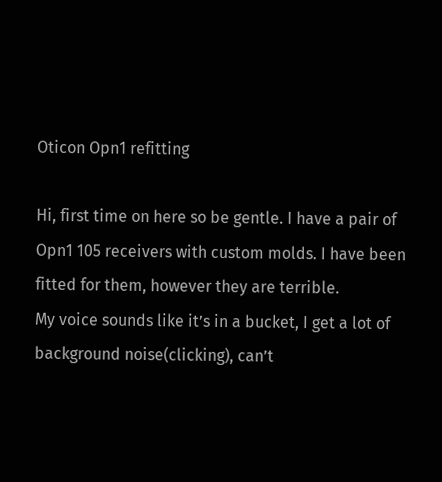Oticon Opn1 refitting

Hi, first time on here so be gentle. I have a pair of Opn1 105 receivers with custom molds. I have been fitted for them, however they are terrible.
My voice sounds like it’s in a bucket, I get a lot of background noise(clicking), can’t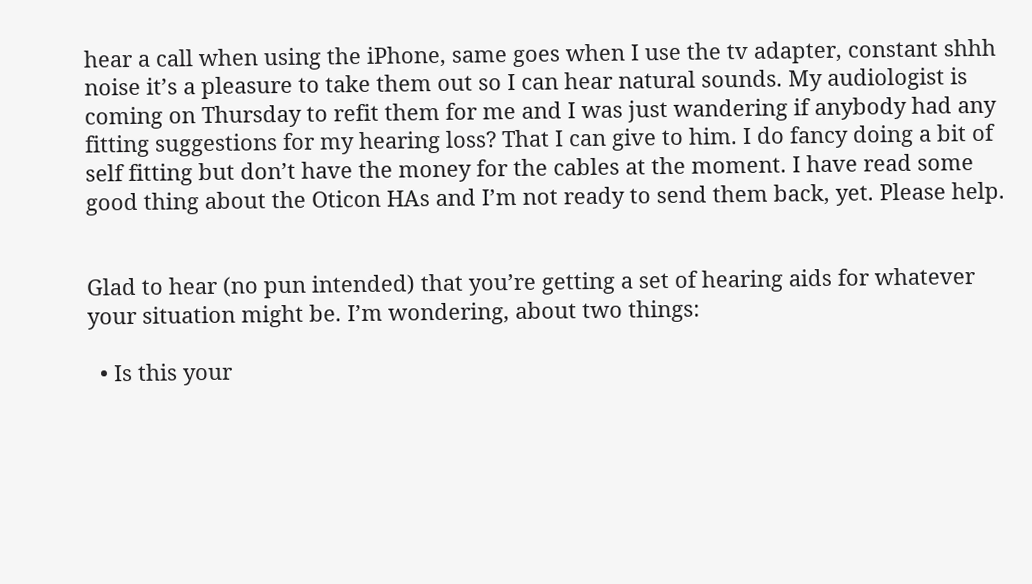hear a call when using the iPhone, same goes when I use the tv adapter, constant shhh noise it’s a pleasure to take them out so I can hear natural sounds. My audiologist is coming on Thursday to refit them for me and I was just wandering if anybody had any fitting suggestions for my hearing loss? That I can give to him. I do fancy doing a bit of self fitting but don’t have the money for the cables at the moment. I have read some good thing about the Oticon HAs and I’m not ready to send them back, yet. Please help.


Glad to hear (no pun intended) that you’re getting a set of hearing aids for whatever your situation might be. I’m wondering, about two things:

  • Is this your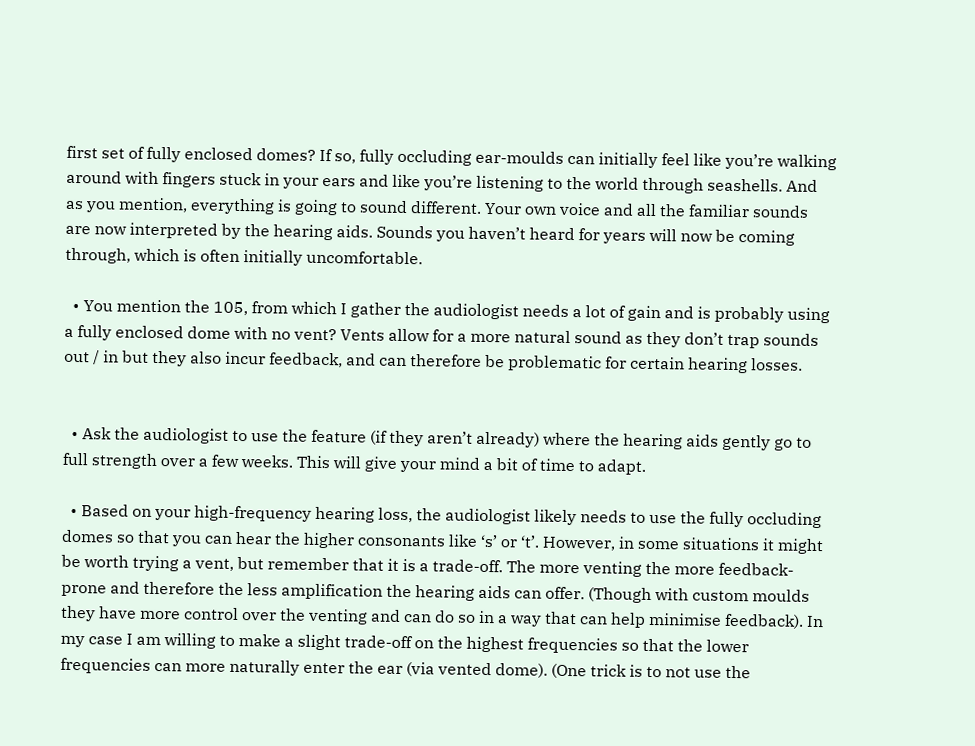first set of fully enclosed domes? If so, fully occluding ear-moulds can initially feel like you’re walking around with fingers stuck in your ears and like you’re listening to the world through seashells. And as you mention, everything is going to sound different. Your own voice and all the familiar sounds are now interpreted by the hearing aids. Sounds you haven’t heard for years will now be coming through, which is often initially uncomfortable.

  • You mention the 105, from which I gather the audiologist needs a lot of gain and is probably using a fully enclosed dome with no vent? Vents allow for a more natural sound as they don’t trap sounds out / in but they also incur feedback, and can therefore be problematic for certain hearing losses.


  • Ask the audiologist to use the feature (if they aren’t already) where the hearing aids gently go to full strength over a few weeks. This will give your mind a bit of time to adapt.

  • Based on your high-frequency hearing loss, the audiologist likely needs to use the fully occluding domes so that you can hear the higher consonants like ‘s’ or ‘t’. However, in some situations it might be worth trying a vent, but remember that it is a trade-off. The more venting the more feedback-prone and therefore the less amplification the hearing aids can offer. (Though with custom moulds they have more control over the venting and can do so in a way that can help minimise feedback). In my case I am willing to make a slight trade-off on the highest frequencies so that the lower frequencies can more naturally enter the ear (via vented dome). (One trick is to not use the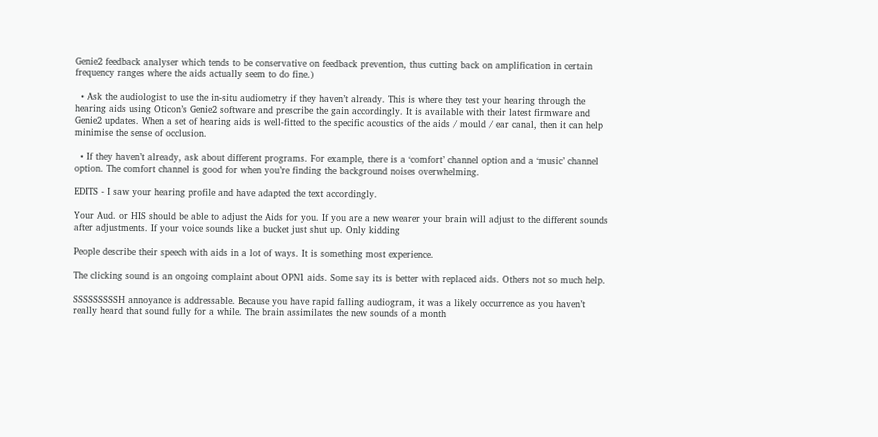Genie2 feedback analyser which tends to be conservative on feedback prevention, thus cutting back on amplification in certain frequency ranges where the aids actually seem to do fine.)

  • Ask the audiologist to use the in-situ audiometry if they haven’t already. This is where they test your hearing through the hearing aids using Oticon’s Genie2 software and prescribe the gain accordingly. It is available with their latest firmware and Genie2 updates. When a set of hearing aids is well-fitted to the specific acoustics of the aids / mould / ear canal, then it can help minimise the sense of occlusion.

  • If they haven’t already, ask about different programs. For example, there is a ‘comfort’ channel option and a ‘music’ channel option. The comfort channel is good for when you’re finding the background noises overwhelming.

EDITS - I saw your hearing profile and have adapted the text accordingly.

Your Aud. or HIS should be able to adjust the Aids for you. If you are a new wearer your brain will adjust to the different sounds after adjustments. If your voice sounds like a bucket just shut up. Only kidding

People describe their speech with aids in a lot of ways. It is something most experience.

The clicking sound is an ongoing complaint about OPN1 aids. Some say its is better with replaced aids. Others not so much help.

SSSSSSSSSH annoyance is addressable. Because you have rapid falling audiogram, it was a likely occurrence as you haven’t really heard that sound fully for a while. The brain assimilates the new sounds of a month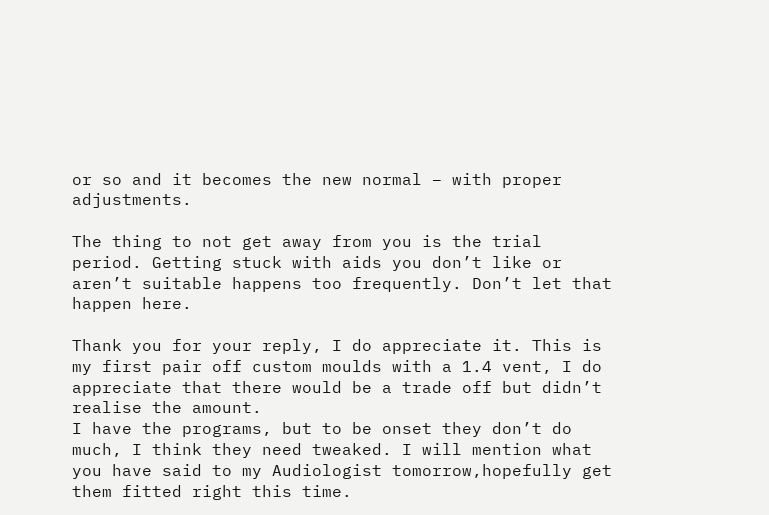or so and it becomes the new normal – with proper adjustments.

The thing to not get away from you is the trial period. Getting stuck with aids you don’t like or aren’t suitable happens too frequently. Don’t let that happen here.

Thank you for your reply, I do appreciate it. This is my first pair off custom moulds with a 1.4 vent, I do appreciate that there would be a trade off but didn’t realise the amount.
I have the programs, but to be onset they don’t do much, I think they need tweaked. I will mention what you have said to my Audiologist tomorrow,hopefully get them fitted right this time.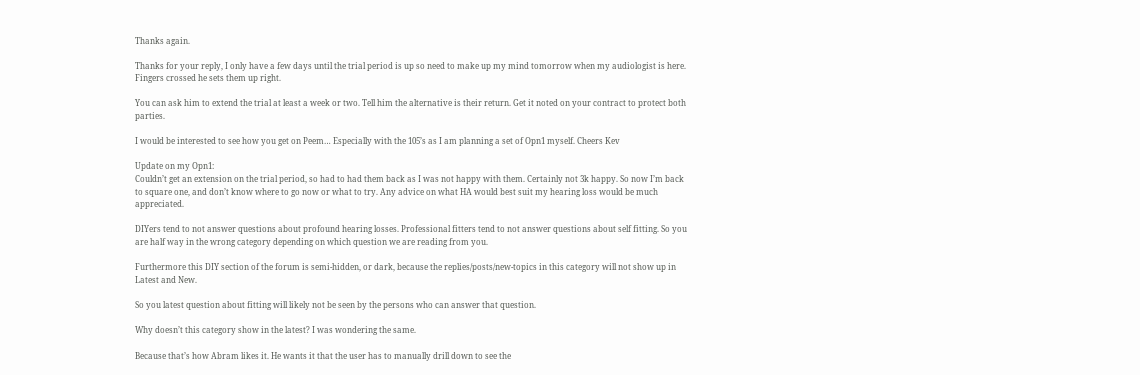Thanks again.

Thanks for your reply, I only have a few days until the trial period is up so need to make up my mind tomorrow when my audiologist is here. Fingers crossed he sets them up right.

You can ask him to extend the trial at least a week or two. Tell him the alternative is their return. Get it noted on your contract to protect both parties.

I would be interested to see how you get on Peem… Especially with the 105’s as I am planning a set of Opn1 myself. Cheers Kev

Update on my Opn1:
Couldn’t get an extension on the trial period, so had to had them back as I was not happy with them. Certainly not 3k happy. So now I’m back to square one, and don’t know where to go now or what to try. Any advice on what HA would best suit my hearing loss would be much appreciated.

DIYers tend to not answer questions about profound hearing losses. Professional fitters tend to not answer questions about self fitting. So you are half way in the wrong category depending on which question we are reading from you.

Furthermore this DIY section of the forum is semi-hidden, or dark, because the replies/posts/new-topics in this category will not show up in Latest and New.

So you latest question about fitting will likely not be seen by the persons who can answer that question.

Why doesn’t this category show in the latest? I was wondering the same.

Because that’s how Abram likes it. He wants it that the user has to manually drill down to see the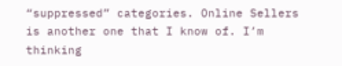“suppressed” categories. Online Sellers is another one that I know of. I’m thinking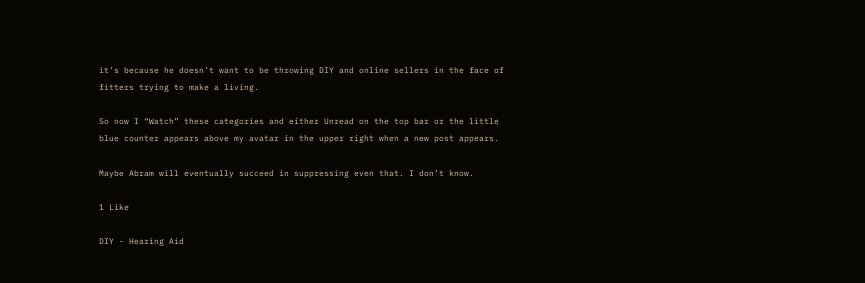it’s because he doesn’t want to be throwing DIY and online sellers in the face of fitters trying to make a living.

So now I “Watch” these categories and either Unread on the top bar or the little blue counter appears above my avatar in the upper right when a new post appears.

Maybe Abram will eventually succeed in suppressing even that. I don’t know.

1 Like

DIY - Hearing Aid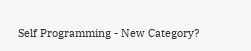Self Programming - New Category?